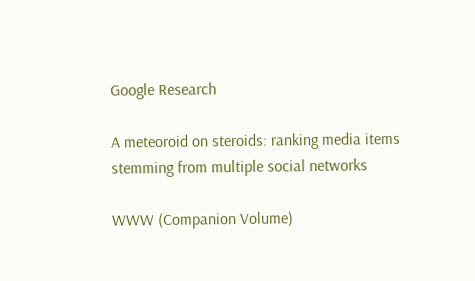Google Research

A meteoroid on steroids: ranking media items stemming from multiple social networks

WWW (Companion Volume)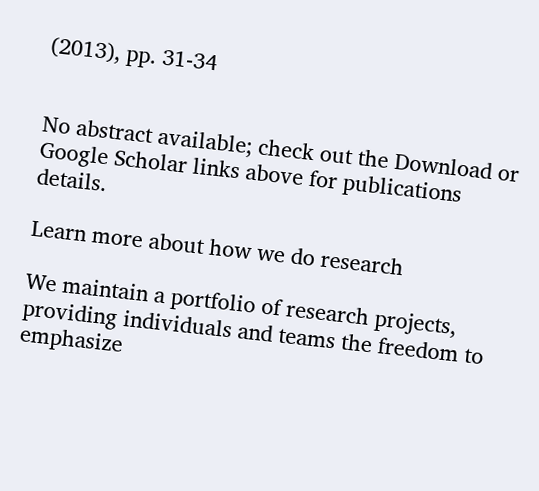(2013), pp. 31-34


No abstract available; check out the Download or Google Scholar links above for publications details.

Learn more about how we do research

We maintain a portfolio of research projects, providing individuals and teams the freedom to emphasize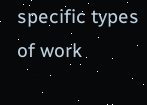specific types of work